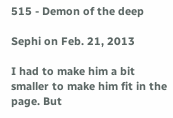515 - Demon of the deep

Sephi on Feb. 21, 2013

I had to make him a bit smaller to make him fit in the page. But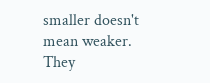smaller doesn't mean weaker. They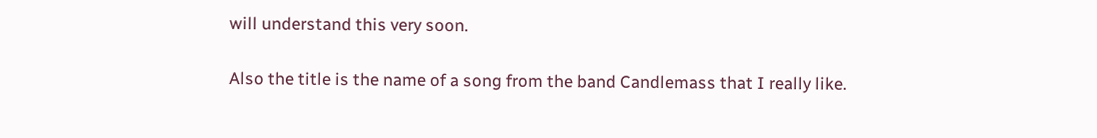will understand this very soon.

Also the title is the name of a song from the band Candlemass that I really like.